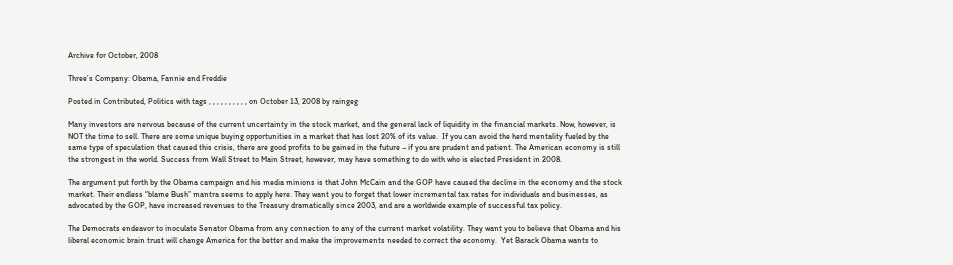Archive for October, 2008

Three’s Company: Obama, Fannie and Freddie

Posted in Contributed, Politics with tags , , , , , , , , , , on October 13, 2008 by raingeg

Many investors are nervous because of the current uncertainty in the stock market, and the general lack of liquidity in the financial markets. Now, however, is NOT the time to sell. There are some unique buying opportunities in a market that has lost 20% of its value.  If you can avoid the herd mentality fueled by the same type of speculation that caused this crisis, there are good profits to be gained in the future – if you are prudent and patient. The American economy is still the strongest in the world. Success from Wall Street to Main Street, however, may have something to do with who is elected President in 2008.

The argument put forth by the Obama campaign and his media minions is that John McCain and the GOP have caused the decline in the economy and the stock market. Their endless “blame Bush” mantra seems to apply here. They want you to forget that lower incremental tax rates for individuals and businesses, as advocated by the GOP, have increased revenues to the Treasury dramatically since 2003, and are a worldwide example of successful tax policy.

The Democrats endeavor to inoculate Senator Obama from any connection to any of the current market volatility. They want you to believe that Obama and his liberal economic brain trust will change America for the better and make the improvements needed to correct the economy.  Yet Barack Obama wants to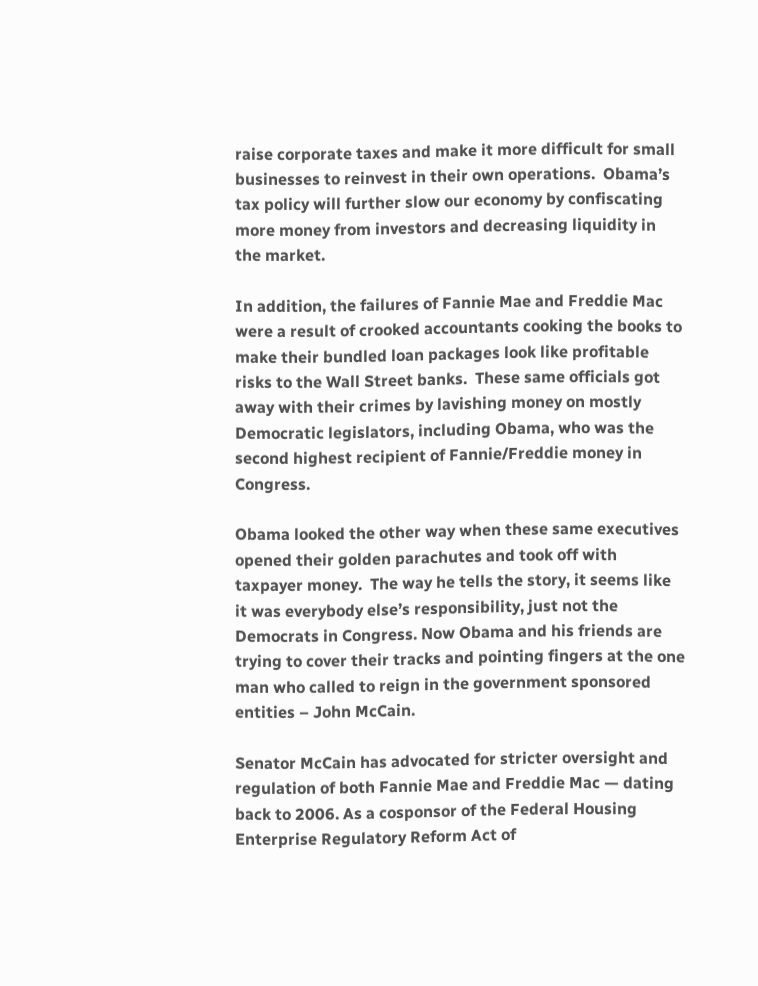raise corporate taxes and make it more difficult for small businesses to reinvest in their own operations.  Obama’s tax policy will further slow our economy by confiscating more money from investors and decreasing liquidity in the market.

In addition, the failures of Fannie Mae and Freddie Mac were a result of crooked accountants cooking the books to make their bundled loan packages look like profitable risks to the Wall Street banks.  These same officials got away with their crimes by lavishing money on mostly Democratic legislators, including Obama, who was the second highest recipient of Fannie/Freddie money in Congress.

Obama looked the other way when these same executives opened their golden parachutes and took off with taxpayer money.  The way he tells the story, it seems like it was everybody else’s responsibility, just not the Democrats in Congress. Now Obama and his friends are trying to cover their tracks and pointing fingers at the one man who called to reign in the government sponsored entities – John McCain.

Senator McCain has advocated for stricter oversight and regulation of both Fannie Mae and Freddie Mac — dating back to 2006. As a cosponsor of the Federal Housing Enterprise Regulatory Reform Act of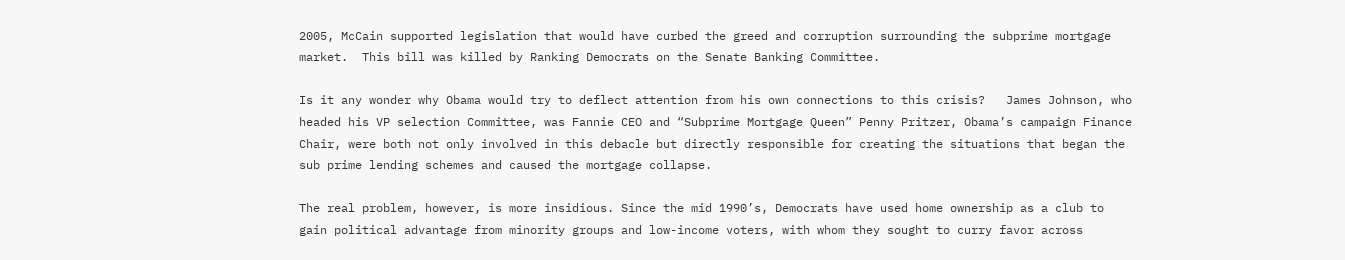2005, McCain supported legislation that would have curbed the greed and corruption surrounding the subprime mortgage market.  This bill was killed by Ranking Democrats on the Senate Banking Committee.

Is it any wonder why Obama would try to deflect attention from his own connections to this crisis?   James Johnson, who headed his VP selection Committee, was Fannie CEO and “Subprime Mortgage Queen” Penny Pritzer, Obama’s campaign Finance Chair, were both not only involved in this debacle but directly responsible for creating the situations that began the sub prime lending schemes and caused the mortgage collapse.

The real problem, however, is more insidious. Since the mid 1990’s, Democrats have used home ownership as a club to gain political advantage from minority groups and low-income voters, with whom they sought to curry favor across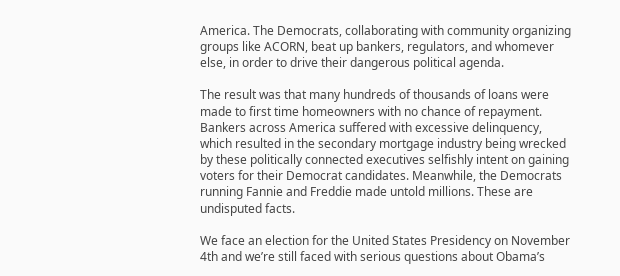America. The Democrats, collaborating with community organizing groups like ACORN, beat up bankers, regulators, and whomever else, in order to drive their dangerous political agenda.

The result was that many hundreds of thousands of loans were made to first time homeowners with no chance of repayment. Bankers across America suffered with excessive delinquency, which resulted in the secondary mortgage industry being wrecked by these politically connected executives selfishly intent on gaining voters for their Democrat candidates. Meanwhile, the Democrats running Fannie and Freddie made untold millions. These are undisputed facts.

We face an election for the United States Presidency on November 4th and we’re still faced with serious questions about Obama’s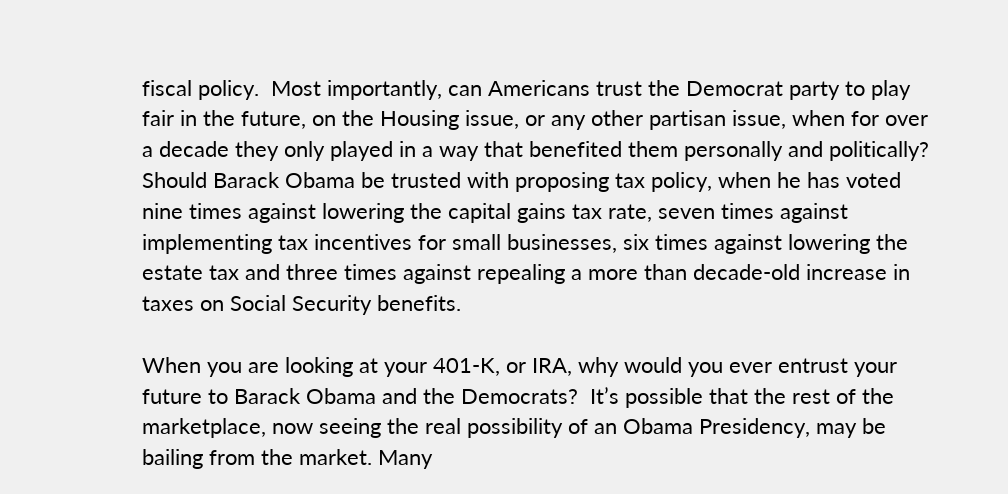fiscal policy.  Most importantly, can Americans trust the Democrat party to play fair in the future, on the Housing issue, or any other partisan issue, when for over a decade they only played in a way that benefited them personally and politically?  Should Barack Obama be trusted with proposing tax policy, when he has voted nine times against lowering the capital gains tax rate, seven times against implementing tax incentives for small businesses, six times against lowering the estate tax and three times against repealing a more than decade-old increase in taxes on Social Security benefits.

When you are looking at your 401-K, or IRA, why would you ever entrust your future to Barack Obama and the Democrats?  It’s possible that the rest of the marketplace, now seeing the real possibility of an Obama Presidency, may be bailing from the market. Many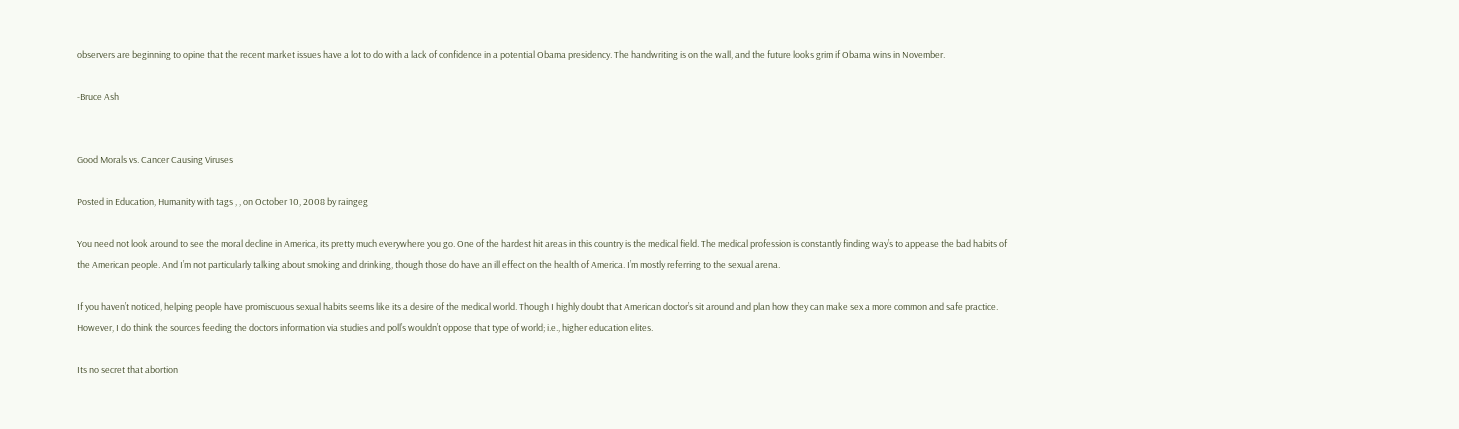observers are beginning to opine that the recent market issues have a lot to do with a lack of confidence in a potential Obama presidency. The handwriting is on the wall, and the future looks grim if Obama wins in November.

-Bruce Ash


Good Morals vs. Cancer Causing Viruses

Posted in Education, Humanity with tags , , on October 10, 2008 by raingeg

You need not look around to see the moral decline in America, its pretty much everywhere you go. One of the hardest hit areas in this country is the medical field. The medical profession is constantly finding way’s to appease the bad habits of the American people. And I’m not particularly talking about smoking and drinking, though those do have an ill effect on the health of America. I’m mostly referring to the sexual arena.

If you haven’t noticed, helping people have promiscuous sexual habits seems like its a desire of the medical world. Though I highly doubt that American doctor’s sit around and plan how they can make sex a more common and safe practice. However, I do think the sources feeding the doctors information via studies and poll’s wouldn’t oppose that type of world; i.e., higher education elites.

Its no secret that abortion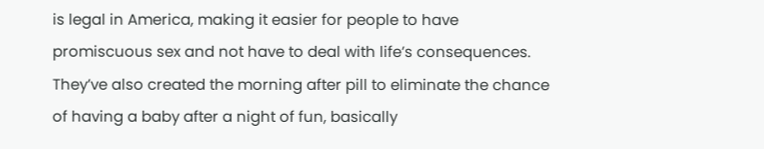is legal in America, making it easier for people to have promiscuous sex and not have to deal with life’s consequences. They’ve also created the morning after pill to eliminate the chance of having a baby after a night of fun, basically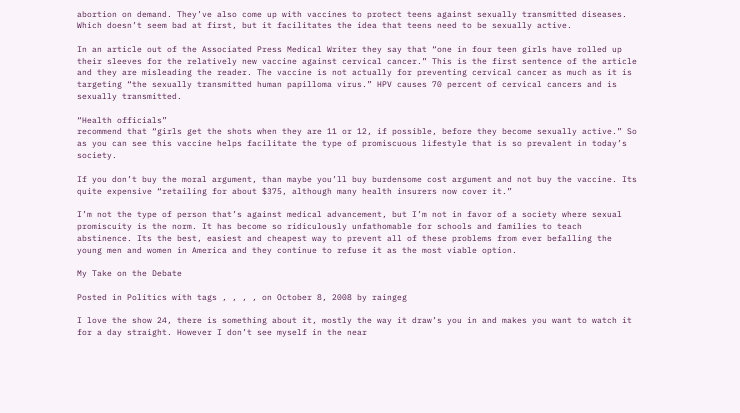abortion on demand. They’ve also come up with vaccines to protect teens against sexually transmitted diseases. Which doesn’t seem bad at first, but it facilitates the idea that teens need to be sexually active.

In an article out of the Associated Press Medical Writer they say that “one in four teen girls have rolled up their sleeves for the relatively new vaccine against cervical cancer.” This is the first sentence of the article and they are misleading the reader. The vaccine is not actually for preventing cervical cancer as much as it is targeting “the sexually transmitted human papilloma virus.” HPV causes 70 percent of cervical cancers and is sexually transmitted.

“Health officials”
recommend that “girls get the shots when they are 11 or 12, if possible, before they become sexually active.” So as you can see this vaccine helps facilitate the type of promiscuous lifestyle that is so prevalent in today’s society.

If you don’t buy the moral argument, than maybe you’ll buy burdensome cost argument and not buy the vaccine. Its quite expensive “retailing for about $375, although many health insurers now cover it.”

I’m not the type of person that’s against medical advancement, but I’m not in favor of a society where sexual promiscuity is the norm. It has become so ridiculously unfathomable for schools and families to teach abstinence. Its the best, easiest and cheapest way to prevent all of these problems from ever befalling the young men and women in America and they continue to refuse it as the most viable option.

My Take on the Debate

Posted in Politics with tags , , , , on October 8, 2008 by raingeg

I love the show 24, there is something about it, mostly the way it draw’s you in and makes you want to watch it for a day straight. However I don’t see myself in the near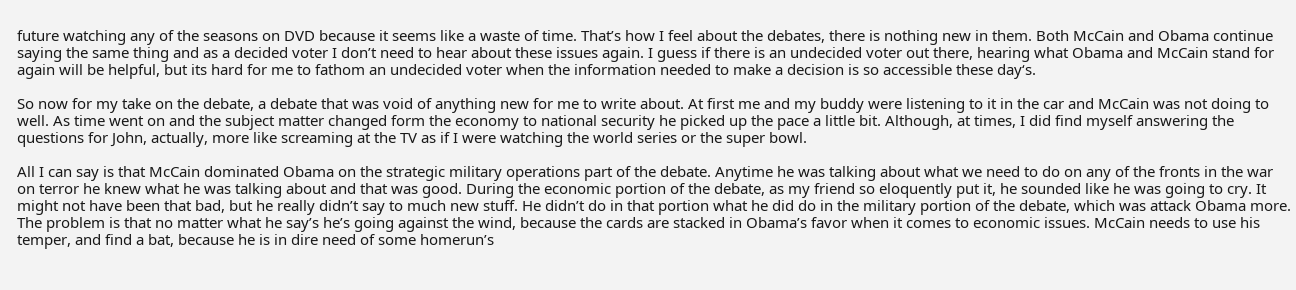future watching any of the seasons on DVD because it seems like a waste of time. That’s how I feel about the debates, there is nothing new in them. Both McCain and Obama continue saying the same thing and as a decided voter I don’t need to hear about these issues again. I guess if there is an undecided voter out there, hearing what Obama and McCain stand for again will be helpful, but its hard for me to fathom an undecided voter when the information needed to make a decision is so accessible these day‘s.

So now for my take on the debate, a debate that was void of anything new for me to write about. At first me and my buddy were listening to it in the car and McCain was not doing to well. As time went on and the subject matter changed form the economy to national security he picked up the pace a little bit. Although, at times, I did find myself answering the questions for John, actually, more like screaming at the TV as if I were watching the world series or the super bowl.

All I can say is that McCain dominated Obama on the strategic military operations part of the debate. Anytime he was talking about what we need to do on any of the fronts in the war on terror he knew what he was talking about and that was good. During the economic portion of the debate, as my friend so eloquently put it, he sounded like he was going to cry. It might not have been that bad, but he really didn’t say to much new stuff. He didn’t do in that portion what he did do in the military portion of the debate, which was attack Obama more. The problem is that no matter what he say’s he’s going against the wind, because the cards are stacked in Obama’s favor when it comes to economic issues. McCain needs to use his temper, and find a bat, because he is in dire need of some homerun’s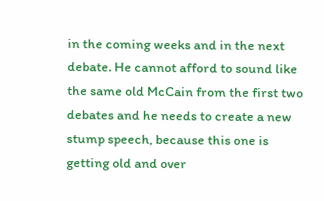in the coming weeks and in the next debate. He cannot afford to sound like the same old McCain from the first two debates and he needs to create a new stump speech, because this one is getting old and over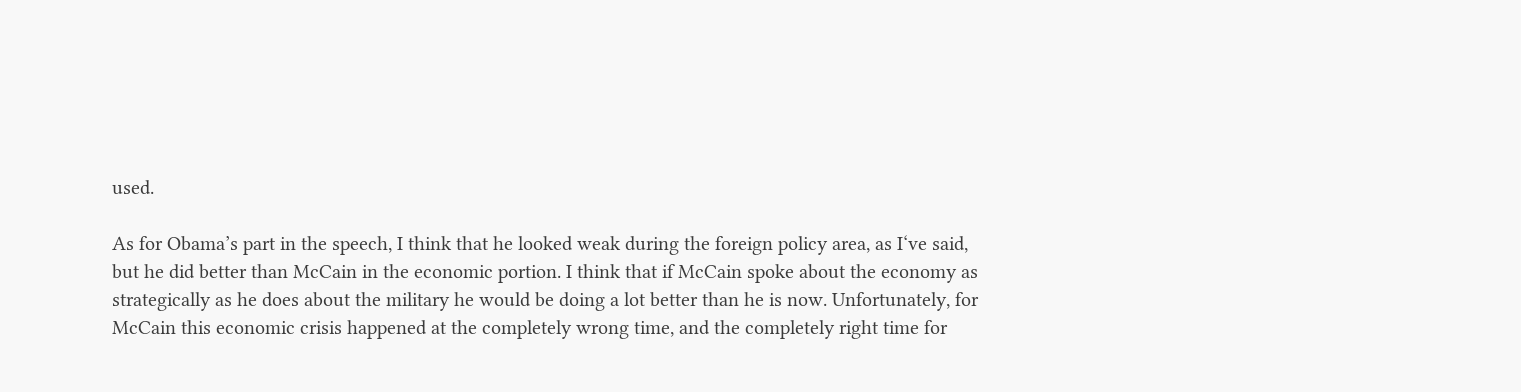used.

As for Obama’s part in the speech, I think that he looked weak during the foreign policy area, as I‘ve said, but he did better than McCain in the economic portion. I think that if McCain spoke about the economy as strategically as he does about the military he would be doing a lot better than he is now. Unfortunately, for McCain this economic crisis happened at the completely wrong time, and the completely right time for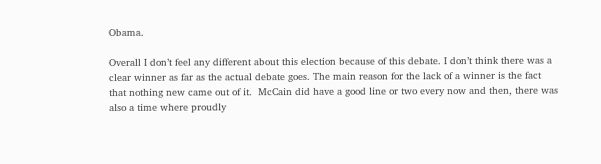Obama.

Overall I don’t feel any different about this election because of this debate. I don’t think there was a clear winner as far as the actual debate goes. The main reason for the lack of a winner is the fact that nothing new came out of it.  McCain did have a good line or two every now and then, there was also a time where proudly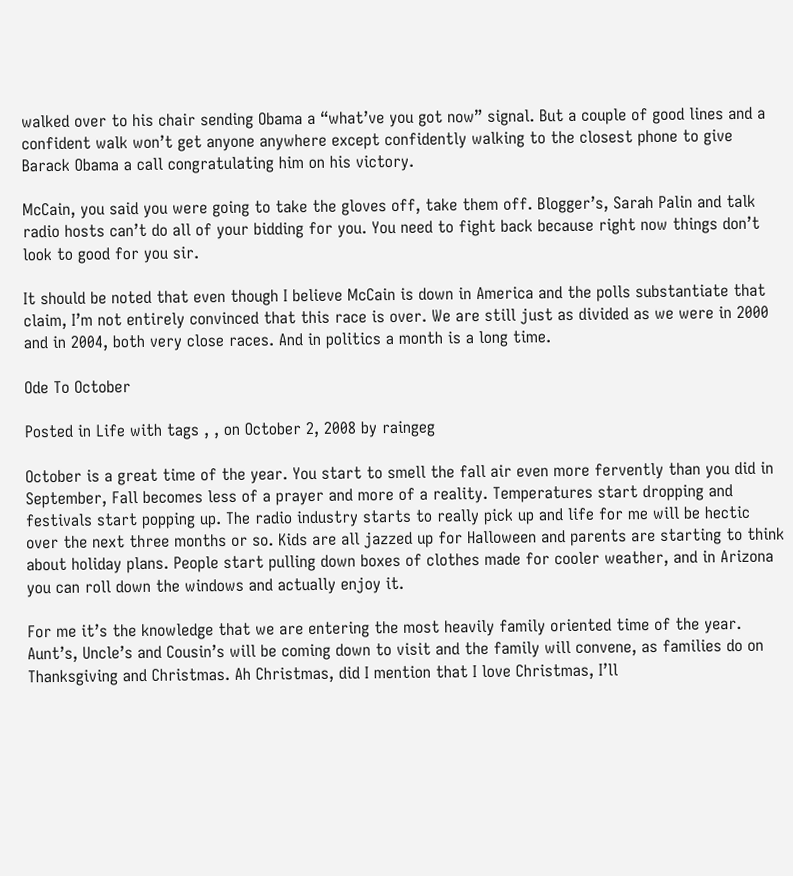walked over to his chair sending Obama a “what’ve you got now” signal. But a couple of good lines and a confident walk won’t get anyone anywhere except confidently walking to the closest phone to give Barack Obama a call congratulating him on his victory.

McCain, you said you were going to take the gloves off, take them off. Blogger’s, Sarah Palin and talk radio hosts can’t do all of your bidding for you. You need to fight back because right now things don’t look to good for you sir.

It should be noted that even though I believe McCain is down in America and the polls substantiate that claim, I’m not entirely convinced that this race is over. We are still just as divided as we were in 2000 and in 2004, both very close races. And in politics a month is a long time.

Ode To October

Posted in Life with tags , , on October 2, 2008 by raingeg

October is a great time of the year. You start to smell the fall air even more fervently than you did in September, Fall becomes less of a prayer and more of a reality. Temperatures start dropping and festivals start popping up. The radio industry starts to really pick up and life for me will be hectic over the next three months or so. Kids are all jazzed up for Halloween and parents are starting to think about holiday plans. People start pulling down boxes of clothes made for cooler weather, and in Arizona you can roll down the windows and actually enjoy it.

For me it’s the knowledge that we are entering the most heavily family oriented time of the year. Aunt’s, Uncle’s and Cousin’s will be coming down to visit and the family will convene, as families do on Thanksgiving and Christmas. Ah Christmas, did I mention that I love Christmas, I’ll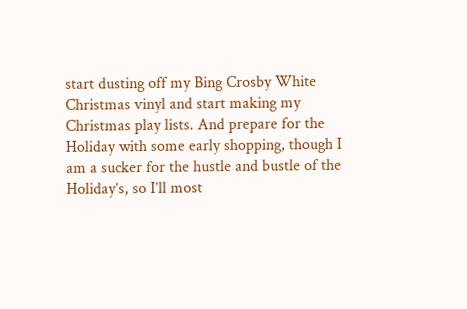start dusting off my Bing Crosby White Christmas vinyl and start making my Christmas play lists. And prepare for the Holiday with some early shopping, though I am a sucker for the hustle and bustle of the Holiday’s, so I’ll most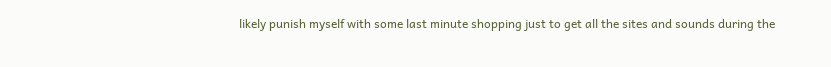likely punish myself with some last minute shopping just to get all the sites and sounds during the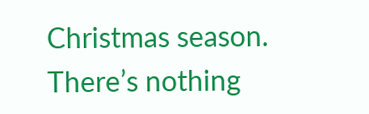Christmas season. There’s nothing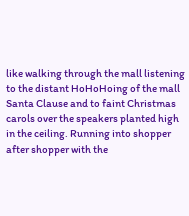like walking through the mall listening to the distant HoHoHoing of the mall Santa Clause and to faint Christmas carols over the speakers planted high in the ceiling. Running into shopper after shopper with the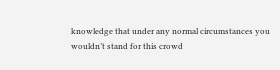knowledge that under any normal circumstances you wouldn’t stand for this crowd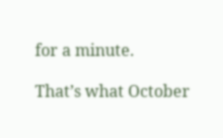for a minute.

That’s what October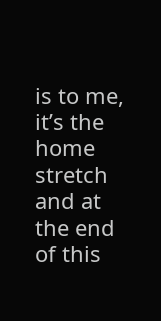is to me, it’s the home stretch and at the end of this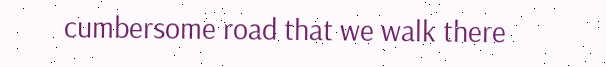cumbersome road that we walk there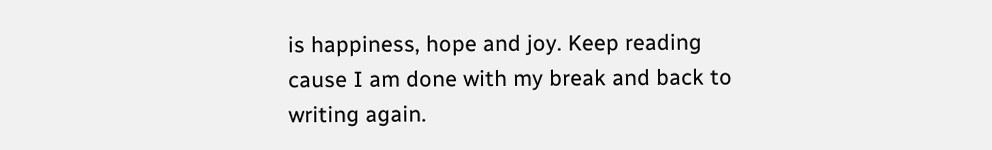is happiness, hope and joy. Keep reading cause I am done with my break and back to writing again.